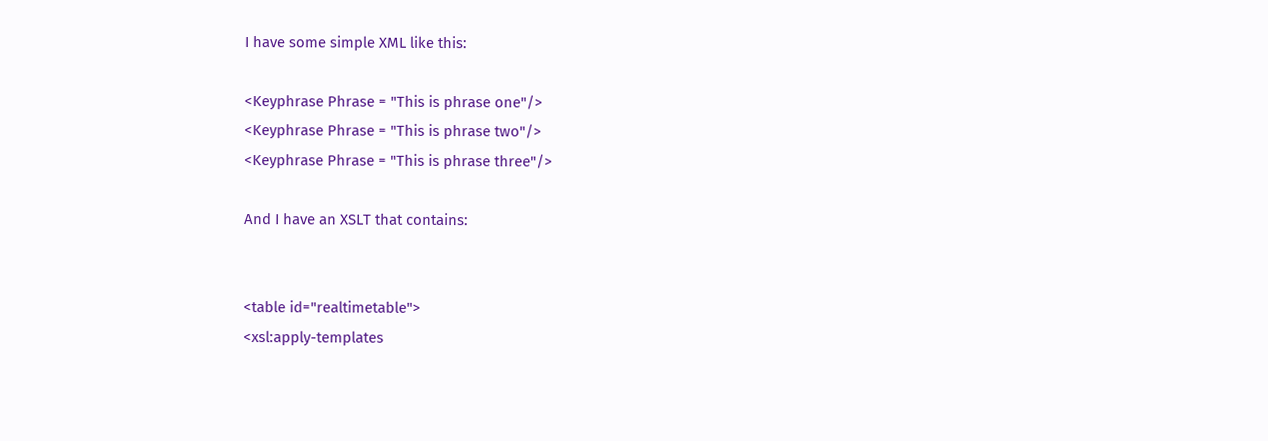I have some simple XML like this:

<Keyphrase Phrase = "This is phrase one"/>
<Keyphrase Phrase = "This is phrase two"/>
<Keyphrase Phrase = "This is phrase three"/>

And I have an XSLT that contains:


<table id="realtimetable">
<xsl:apply-templates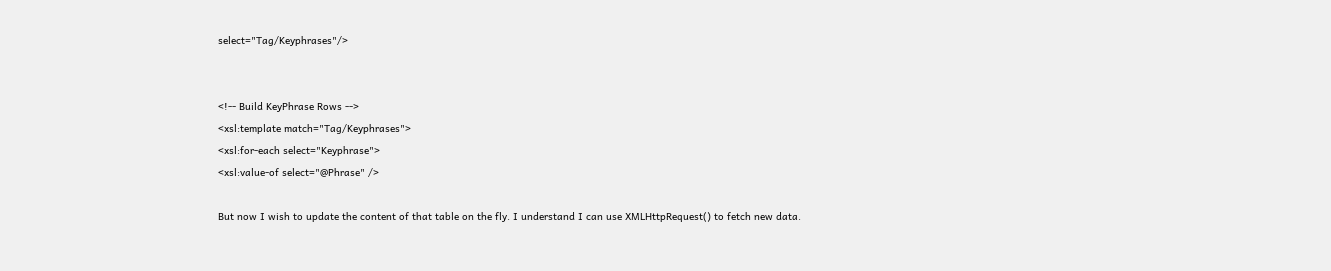select="Tag/Keyphrases"/>


<!-- Build KeyPhrase Rows -->
<xsl:template match="Tag/Keyphrases">
<xsl:for-each select="Keyphrase">
<xsl:value-of select="@Phrase" />

But now I wish to update the content of that table on the fly. I understand I can use XMLHttpRequest() to fetch new data.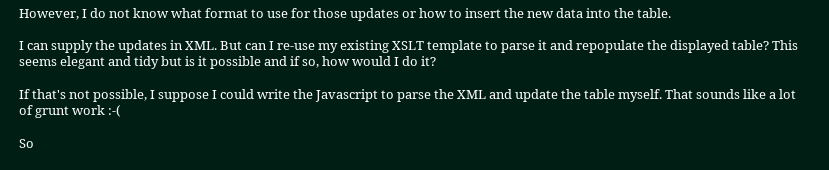However, I do not know what format to use for those updates or how to insert the new data into the table.

I can supply the updates in XML. But can I re-use my existing XSLT template to parse it and repopulate the displayed table? This seems elegant and tidy but is it possible and if so, how would I do it?

If that's not possible, I suppose I could write the Javascript to parse the XML and update the table myself. That sounds like a lot of grunt work :-(

So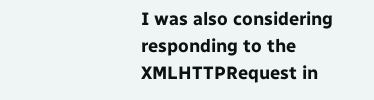I was also considering responding to the XMLHTTPRequest in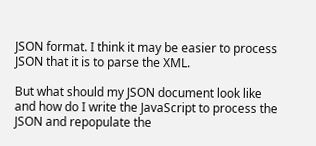JSON format. I think it may be easier to process JSON that it is to parse the XML.

But what should my JSON document look like and how do I write the JavaScript to process the JSON and repopulate the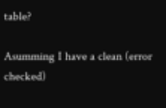table?

Asumming I have a clean (error checked)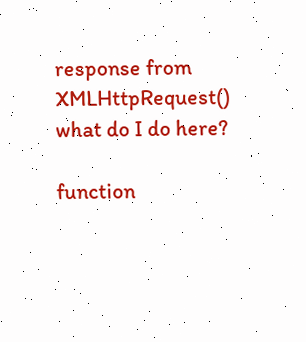response from XMLHttpRequest() what do I do here?

function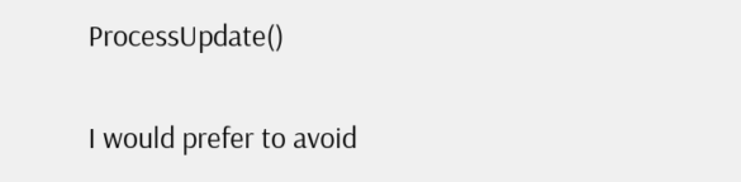ProcessUpdate()

I would prefer to avoid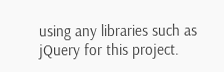using any libraries such as jQuery for this project.